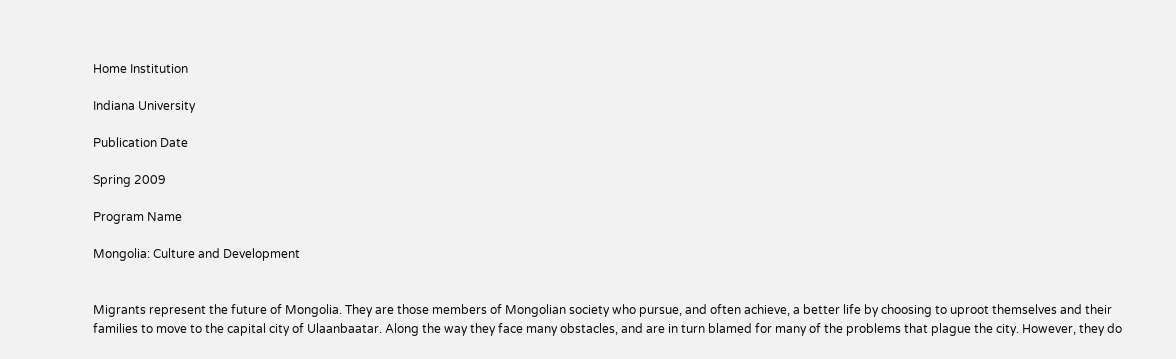Home Institution

Indiana University

Publication Date

Spring 2009

Program Name

Mongolia: Culture and Development


Migrants represent the future of Mongolia. They are those members of Mongolian society who pursue, and often achieve, a better life by choosing to uproot themselves and their families to move to the capital city of Ulaanbaatar. Along the way they face many obstacles, and are in turn blamed for many of the problems that plague the city. However, they do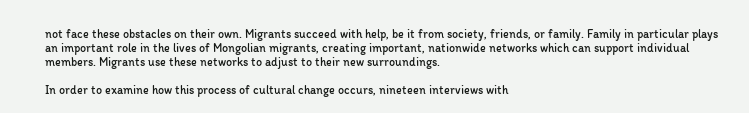not face these obstacles on their own. Migrants succeed with help, be it from society, friends, or family. Family in particular plays an important role in the lives of Mongolian migrants, creating important, nationwide networks which can support individual members. Migrants use these networks to adjust to their new surroundings.

In order to examine how this process of cultural change occurs, nineteen interviews with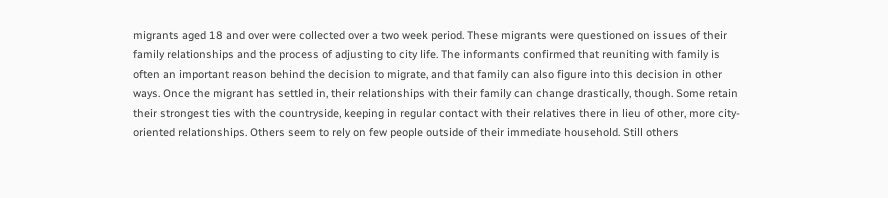migrants aged 18 and over were collected over a two week period. These migrants were questioned on issues of their family relationships and the process of adjusting to city life. The informants confirmed that reuniting with family is often an important reason behind the decision to migrate, and that family can also figure into this decision in other ways. Once the migrant has settled in, their relationships with their family can change drastically, though. Some retain their strongest ties with the countryside, keeping in regular contact with their relatives there in lieu of other, more city-oriented relationships. Others seem to rely on few people outside of their immediate household. Still others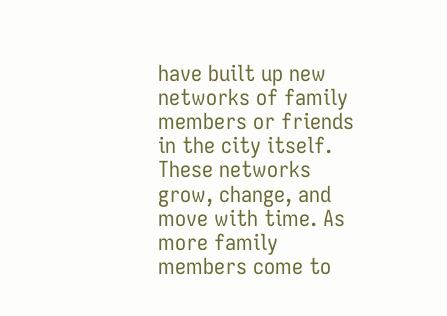have built up new networks of family members or friends in the city itself. These networks grow, change, and move with time. As more family members come to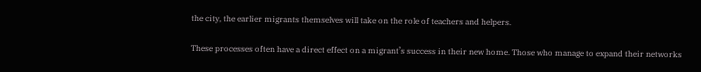the city, the earlier migrants themselves will take on the role of teachers and helpers.

These processes often have a direct effect on a migrant’s success in their new home. Those who manage to expand their networks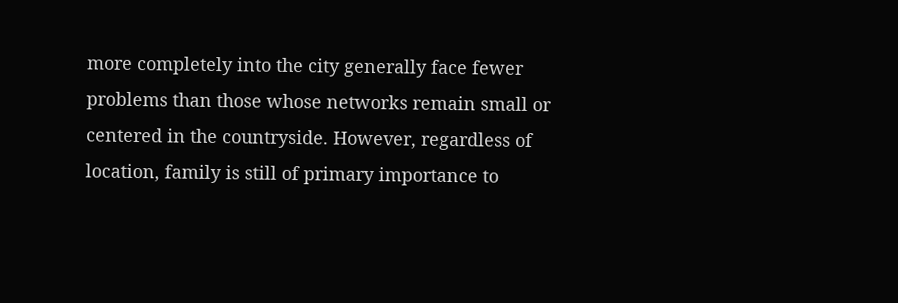more completely into the city generally face fewer problems than those whose networks remain small or centered in the countryside. However, regardless of location, family is still of primary importance to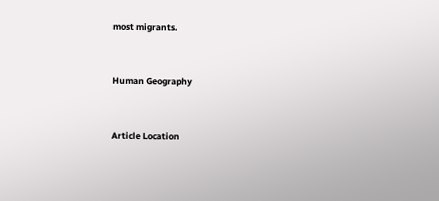most migrants.


Human Geography


Article Location